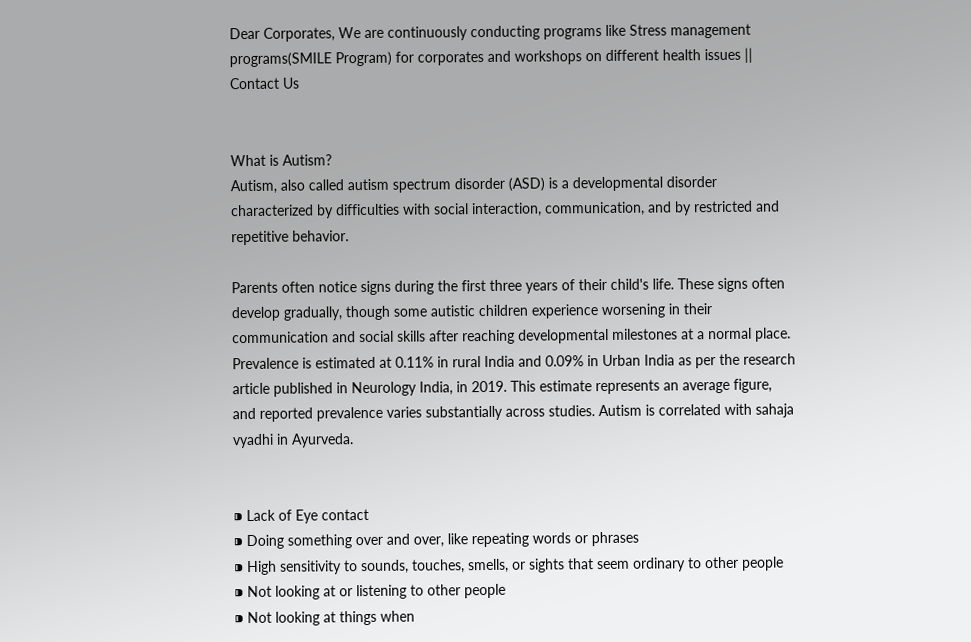Dear Corporates, We are continuously conducting programs like Stress management programs(SMILE Program) for corporates and workshops on different health issues || Contact Us


What is Autism?
Autism, also called autism spectrum disorder (ASD) is a developmental disorder characterized by difficulties with social interaction, communication, and by restricted and repetitive behavior.

Parents often notice signs during the first three years of their child's life. These signs often develop gradually, though some autistic children experience worsening in their communication and social skills after reaching developmental milestones at a normal place. Prevalence is estimated at 0.11% in rural India and 0.09% in Urban India as per the research article published in Neurology India, in 2019. This estimate represents an average figure, and reported prevalence varies substantially across studies. Autism is correlated with sahaja vyadhi in Ayurveda.


⁍ Lack of Eye contact
⁍ Doing something over and over, like repeating words or phrases
⁍ High sensitivity to sounds, touches, smells, or sights that seem ordinary to other people
⁍ Not looking at or listening to other people
⁍ Not looking at things when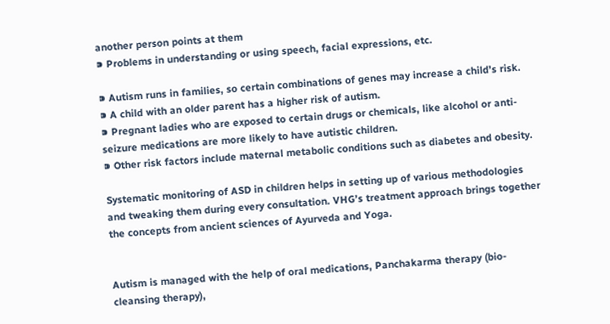another person points at them
⁍ Problems in understanding or using speech, facial expressions, etc.

⁍ Autism runs in families, so certain combinations of genes may increase a child’s risk.
⁍ A child with an older parent has a higher risk of autism.
⁍ Pregnant ladies who are exposed to certain drugs or chemicals, like alcohol or anti- seizure medications are more likely to have autistic children.
⁍ Other risk factors include maternal metabolic conditions such as diabetes and obesity.

Systematic monitoring of ASD in children helps in setting up of various methodologies and tweaking them during every consultation. VHG’s treatment approach brings together the concepts from ancient sciences of Ayurveda and Yoga.


Autism is managed with the help of oral medications, Panchakarma therapy (bio-cleansing therapy),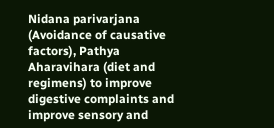Nidana parivarjana (Avoidance of causative factors), Pathya Aharavihara (diet and regimens) to improve digestive complaints and improve sensory and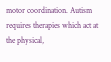motor coordination. Autism requires therapies which act at the physical,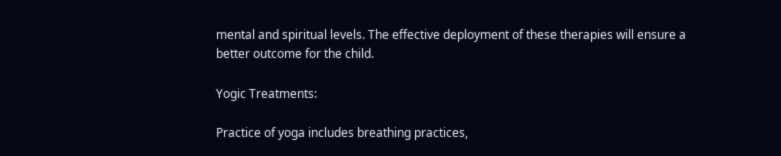mental and spiritual levels. The effective deployment of these therapies will ensure a better outcome for the child.

Yogic Treatments:

Practice of yoga includes breathing practices,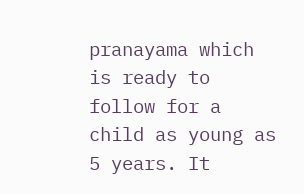pranayama which is ready to follow for a child as young as 5 years. It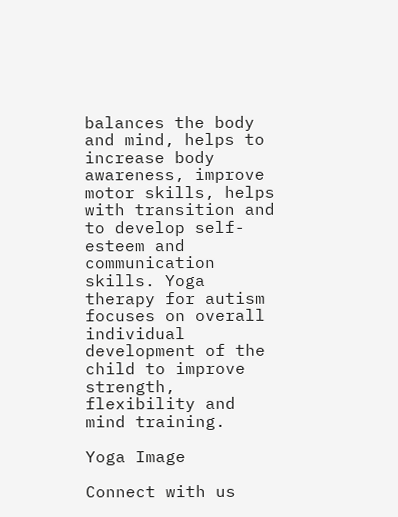balances the body and mind, helps to increase body awareness, improve motor skills, helps with transition and to develop self-esteem and communication skills. Yoga therapy for autism focuses on overall individual development of the child to improve strength, flexibility and mind training.

Yoga Image

Connect with us